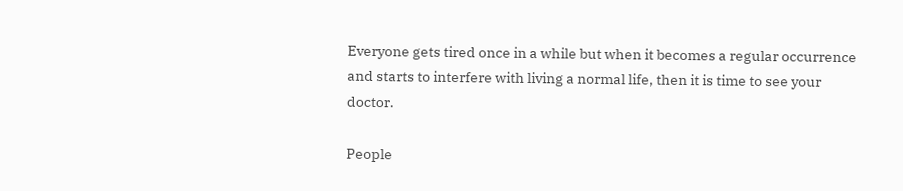Everyone gets tired once in a while but when it becomes a regular occurrence and starts to interfere with living a normal life, then it is time to see your doctor.

People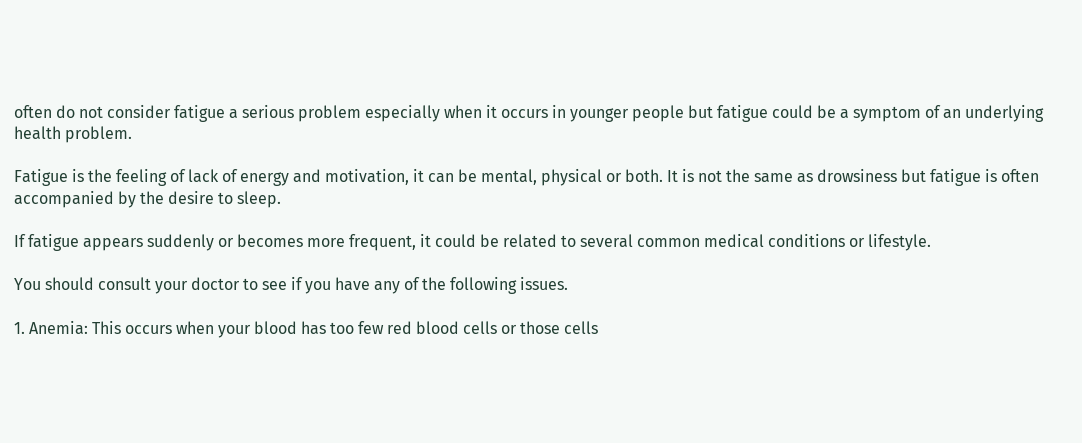often do not consider fatigue a serious problem especially when it occurs in younger people but fatigue could be a symptom of an underlying health problem.

Fatigue is the feeling of lack of energy and motivation, it can be mental, physical or both. It is not the same as drowsiness but fatigue is often accompanied by the desire to sleep.

If fatigue appears suddenly or becomes more frequent, it could be related to several common medical conditions or lifestyle.

You should consult your doctor to see if you have any of the following issues.

1. Anemia: This occurs when your blood has too few red blood cells or those cells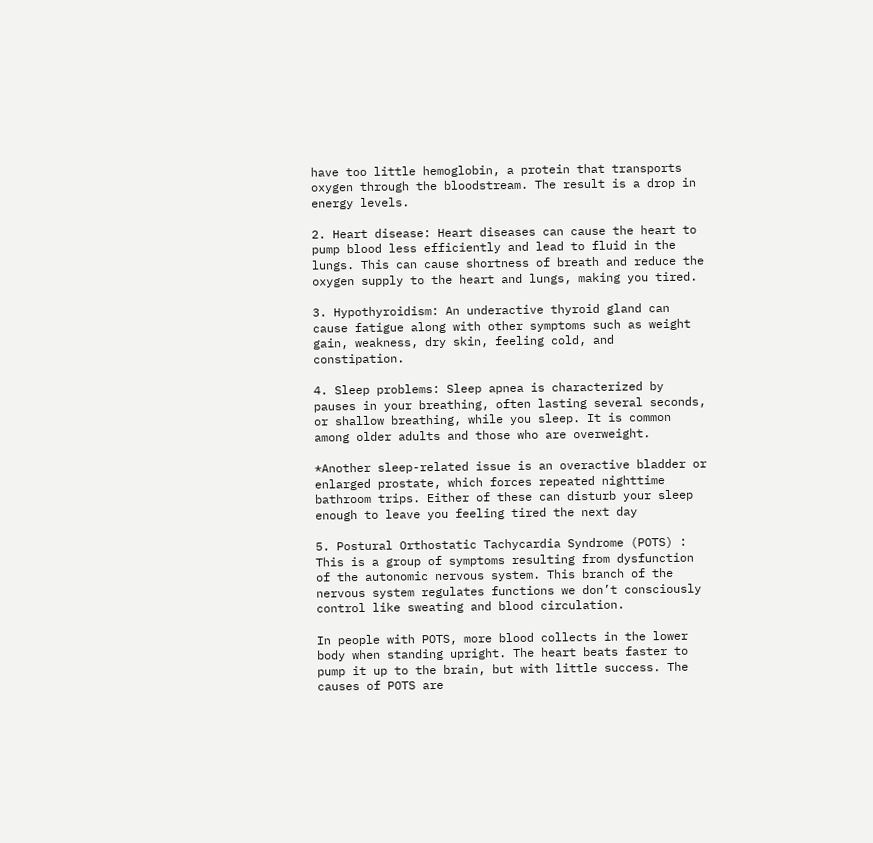have too little hemoglobin, a protein that transports oxygen through the bloodstream. The result is a drop in energy levels.

2. Heart disease: Heart diseases can cause the heart to pump blood less efficiently and lead to fluid in the lungs. This can cause shortness of breath and reduce the oxygen supply to the heart and lungs, making you tired.

3. Hypothyroidism: An underactive thyroid gland can cause fatigue along with other symptoms such as weight gain, weakness, dry skin, feeling cold, and constipation.

4. Sleep problems: Sleep apnea is characterized by pauses in your breathing, often lasting several seconds, or shallow breathing, while you sleep. It is common among older adults and those who are overweight.

*Another sleep-related issue is an overactive bladder or enlarged prostate, which forces repeated nighttime bathroom trips. Either of these can disturb your sleep enough to leave you feeling tired the next day

5. Postural Orthostatic Tachycardia Syndrome (POTS) :  This is a group of symptoms resulting from dysfunction of the autonomic nervous system. This branch of the nervous system regulates functions we don’t consciously control like sweating and blood circulation.

In people with POTS, more blood collects in the lower body when standing upright. The heart beats faster to pump it up to the brain, but with little success. The causes of POTS are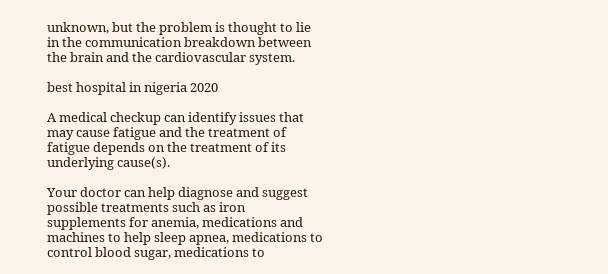unknown, but the problem is thought to lie in the communication breakdown between the brain and the cardiovascular system.

best hospital in nigeria 2020

A medical checkup can identify issues that may cause fatigue and the treatment of fatigue depends on the treatment of its underlying cause(s).

Your doctor can help diagnose and suggest possible treatments such as iron supplements for anemia, medications and machines to help sleep apnea, medications to control blood sugar, medications to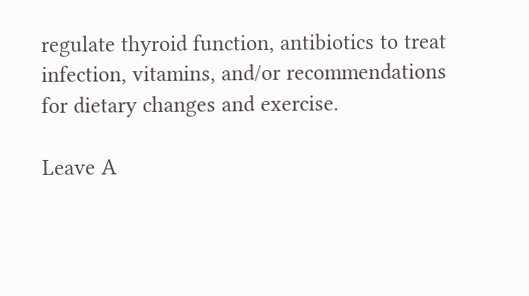regulate thyroid function, antibiotics to treat infection, vitamins, and/or recommendations for dietary changes and exercise.

Leave A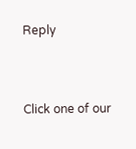Reply



Click one of our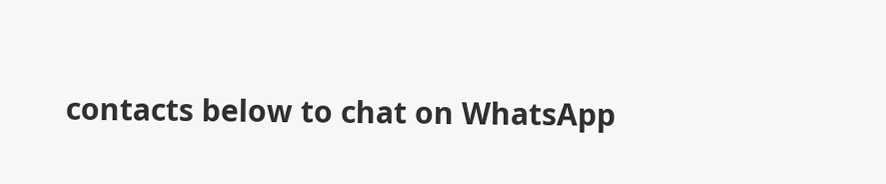contacts below to chat on WhatsApp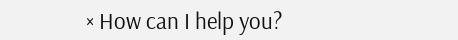× How can I help you?